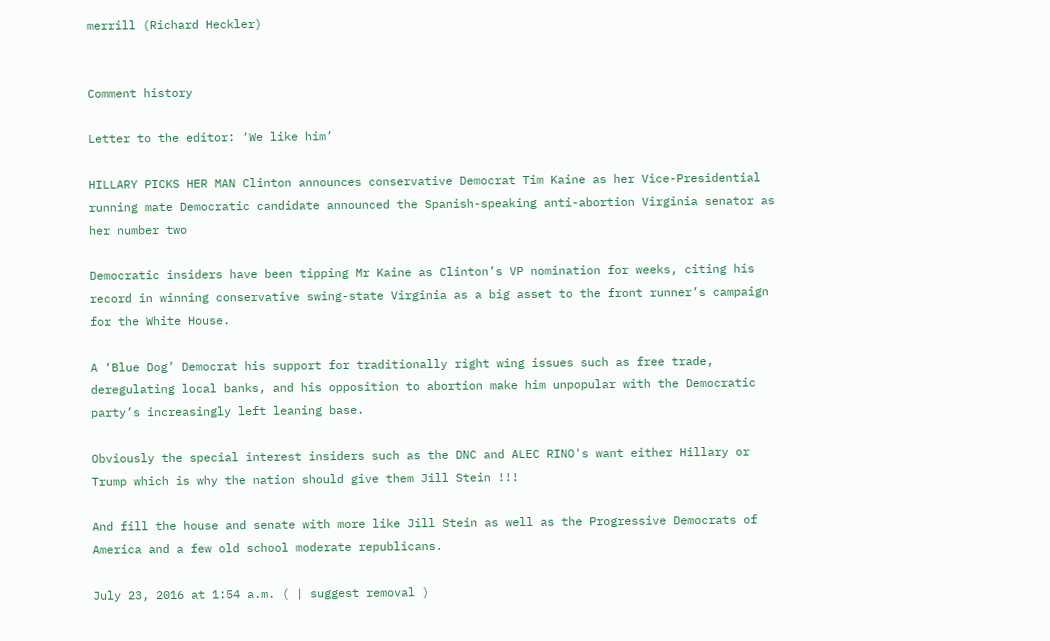merrill (Richard Heckler)


Comment history

Letter to the editor: ‘We like him’

HILLARY PICKS HER MAN Clinton announces conservative Democrat Tim Kaine as her Vice-Presidential running mate Democratic candidate announced the Spanish-speaking anti-abortion Virginia senator as her number two

Democratic insiders have been tipping Mr Kaine as Clinton’s VP nomination for weeks, citing his record in winning conservative swing-state Virginia as a big asset to the front runner’s campaign for the White House.

A ‘Blue Dog’ Democrat his support for traditionally right wing issues such as free trade, deregulating local banks, and his opposition to abortion make him unpopular with the Democratic party’s increasingly left leaning base.

Obviously the special interest insiders such as the DNC and ALEC RINO's want either Hillary or Trump which is why the nation should give them Jill Stein !!!

And fill the house and senate with more like Jill Stein as well as the Progressive Democrats of America and a few old school moderate republicans.

July 23, 2016 at 1:54 a.m. ( | suggest removal )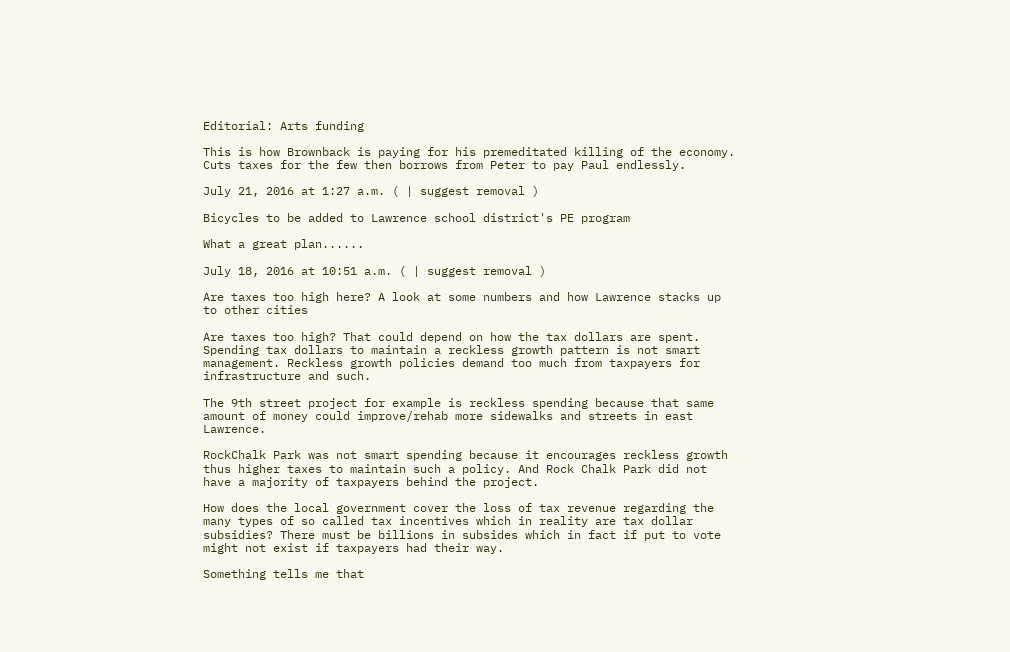Editorial: Arts funding

This is how Brownback is paying for his premeditated killing of the economy. Cuts taxes for the few then borrows from Peter to pay Paul endlessly.

July 21, 2016 at 1:27 a.m. ( | suggest removal )

Bicycles to be added to Lawrence school district's PE program

What a great plan......

July 18, 2016 at 10:51 a.m. ( | suggest removal )

Are taxes too high here? A look at some numbers and how Lawrence stacks up to other cities

Are taxes too high? That could depend on how the tax dollars are spent. Spending tax dollars to maintain a reckless growth pattern is not smart management. Reckless growth policies demand too much from taxpayers for infrastructure and such.

The 9th street project for example is reckless spending because that same amount of money could improve/rehab more sidewalks and streets in east Lawrence.

RockChalk Park was not smart spending because it encourages reckless growth thus higher taxes to maintain such a policy. And Rock Chalk Park did not have a majority of taxpayers behind the project.

How does the local government cover the loss of tax revenue regarding the many types of so called tax incentives which in reality are tax dollar subsidies? There must be billions in subsides which in fact if put to vote might not exist if taxpayers had their way.

Something tells me that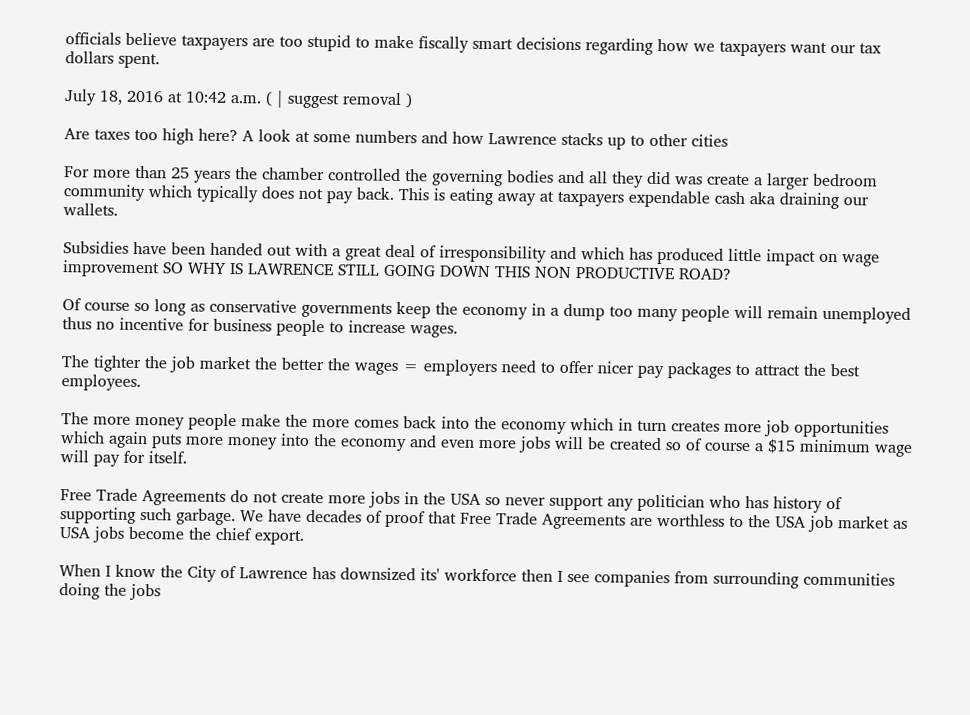officials believe taxpayers are too stupid to make fiscally smart decisions regarding how we taxpayers want our tax dollars spent.

July 18, 2016 at 10:42 a.m. ( | suggest removal )

Are taxes too high here? A look at some numbers and how Lawrence stacks up to other cities

For more than 25 years the chamber controlled the governing bodies and all they did was create a larger bedroom community which typically does not pay back. This is eating away at taxpayers expendable cash aka draining our wallets.

Subsidies have been handed out with a great deal of irresponsibility and which has produced little impact on wage improvement SO WHY IS LAWRENCE STILL GOING DOWN THIS NON PRODUCTIVE ROAD?

Of course so long as conservative governments keep the economy in a dump too many people will remain unemployed thus no incentive for business people to increase wages.

The tighter the job market the better the wages = employers need to offer nicer pay packages to attract the best employees.

The more money people make the more comes back into the economy which in turn creates more job opportunities which again puts more money into the economy and even more jobs will be created so of course a $15 minimum wage will pay for itself.

Free Trade Agreements do not create more jobs in the USA so never support any politician who has history of supporting such garbage. We have decades of proof that Free Trade Agreements are worthless to the USA job market as USA jobs become the chief export.

When I know the City of Lawrence has downsized its' workforce then I see companies from surrounding communities doing the jobs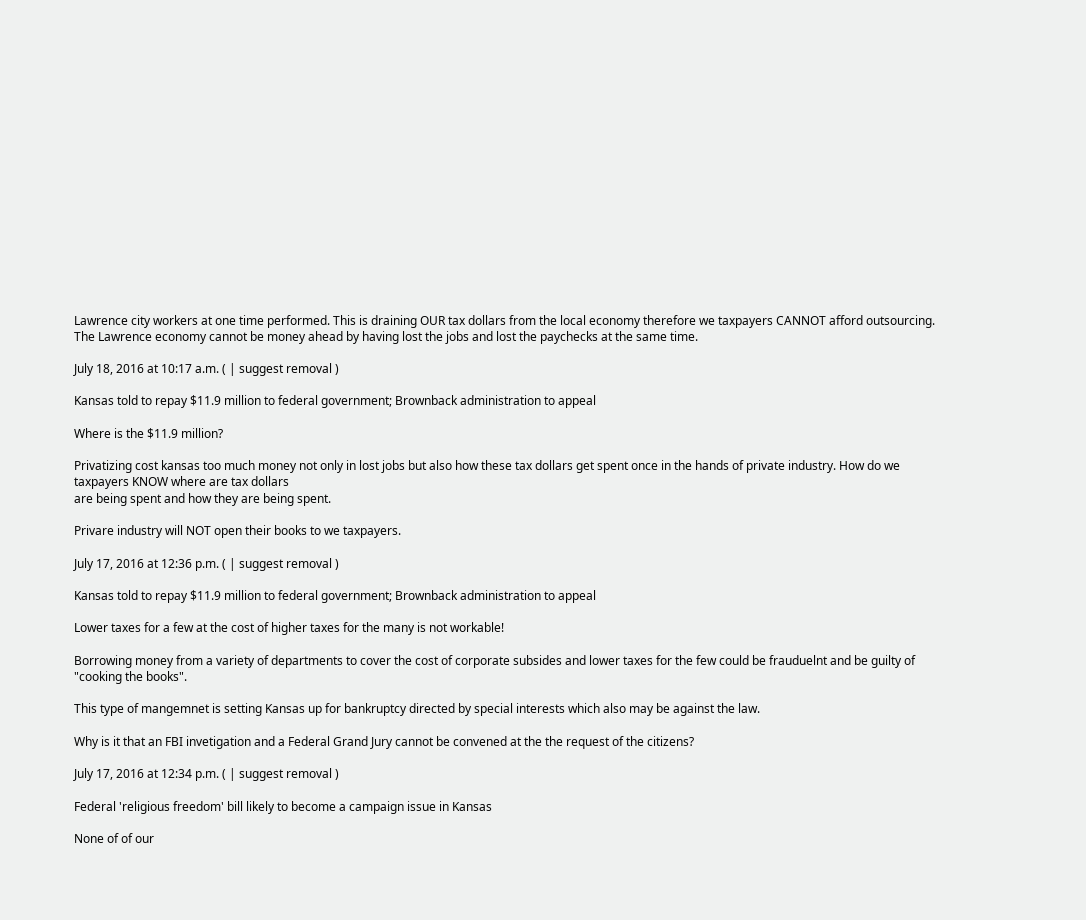Lawrence city workers at one time performed. This is draining OUR tax dollars from the local economy therefore we taxpayers CANNOT afford outsourcing. The Lawrence economy cannot be money ahead by having lost the jobs and lost the paychecks at the same time.

July 18, 2016 at 10:17 a.m. ( | suggest removal )

Kansas told to repay $11.9 million to federal government; Brownback administration to appeal

Where is the $11.9 million?

Privatizing cost kansas too much money not only in lost jobs but also how these tax dollars get spent once in the hands of private industry. How do we taxpayers KNOW where are tax dollars
are being spent and how they are being spent.

Privare industry will NOT open their books to we taxpayers.

July 17, 2016 at 12:36 p.m. ( | suggest removal )

Kansas told to repay $11.9 million to federal government; Brownback administration to appeal

Lower taxes for a few at the cost of higher taxes for the many is not workable!

Borrowing money from a variety of departments to cover the cost of corporate subsides and lower taxes for the few could be frauduelnt and be guilty of "cooking the books".

This type of mangemnet is setting Kansas up for bankruptcy directed by special interests which also may be against the law.

Why is it that an FBI invetigation and a Federal Grand Jury cannot be convened at the the request of the citizens?

July 17, 2016 at 12:34 p.m. ( | suggest removal )

Federal 'religious freedom' bill likely to become a campaign issue in Kansas

None of of our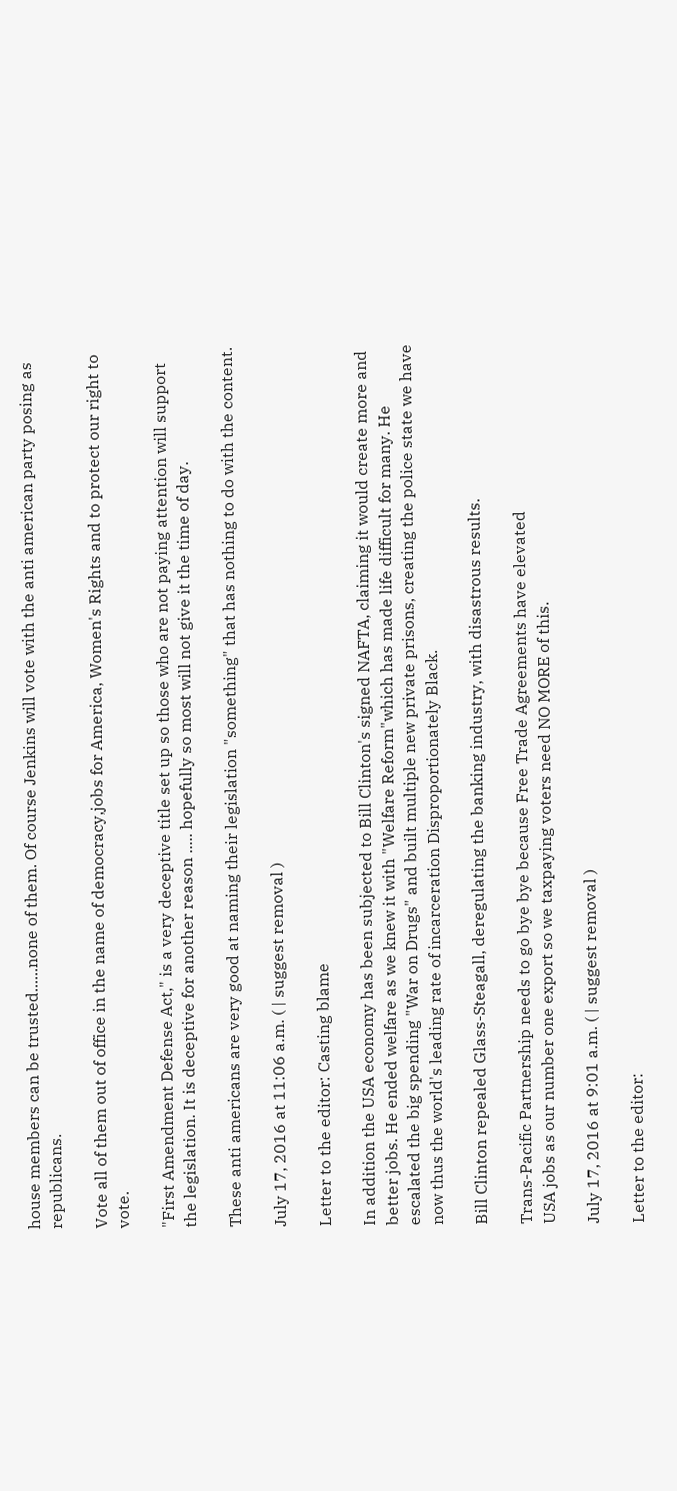house members can be trusted......none of them. Of course Jenkins will vote with the anti american party posing as republicans.

Vote all of them out of office in the name of democracy,jobs for America, Women's Rights and to protect our right to vote.

"First Amendment Defense Act," is a very deceptive title set up so those who are not paying attention will support the legislation. It is deceptive for another reason ..... hopefully so most will not give it the time of day.

These anti americans are very good at naming their legislation "something" that has nothing to do with the content.

July 17, 2016 at 11:06 a.m. ( | suggest removal )

Letter to the editor: Casting blame

In addition the USA economy has been subjected to Bill Clinton's signed NAFTA, claiming it would create more and better jobs. He ended welfare as we knew it with "Welfare Reform"which has made life difficult for many. He escalated the big spending "War on Drugs" and built multiple new private prisons, creating the police state we have now thus the world's leading rate of incarceration Disproportionately Black.

Bill Clinton repealed Glass-Steagall, deregulating the banking industry, with disastrous results.

Trans-Pacific Partnership needs to go bye bye because Free Trade Agreements have elevated
USA jobs as our number one export so we taxpaying voters need NO MORE of this.

July 17, 2016 at 9:01 a.m. ( | suggest removal )

Letter to the editor: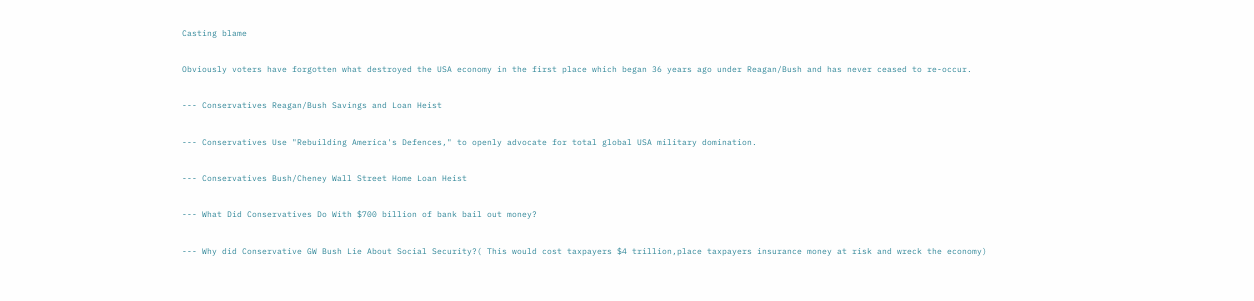Casting blame

Obviously voters have forgotten what destroyed the USA economy in the first place which began 36 years ago under Reagan/Bush and has never ceased to re-occur.

--- Conservatives Reagan/Bush Savings and Loan Heist

--- Conservatives Use "Rebuilding America's Defences," to openly advocate for total global USA military domination.

--- Conservatives Bush/Cheney Wall Street Home Loan Heist

--- What Did Conservatives Do With $700 billion of bank bail out money?

--- Why did Conservative GW Bush Lie About Social Security?( This would cost taxpayers $4 trillion,place taxpayers insurance money at risk and wreck the economy)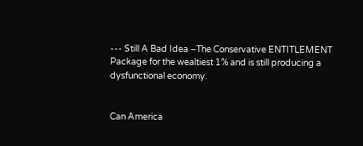--- Still A Bad Idea –The Conservative ENTITLEMENT Package for the wealtiest 1% and is still producing a dysfunctional economy.


Can America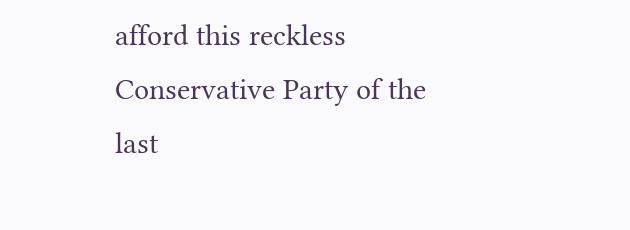afford this reckless Conservative Party of the last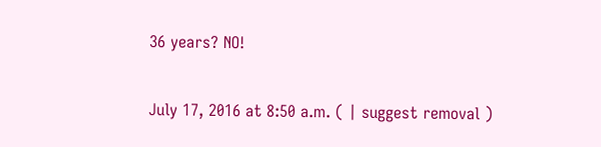36 years? NO!

July 17, 2016 at 8:50 a.m. ( | suggest removal )